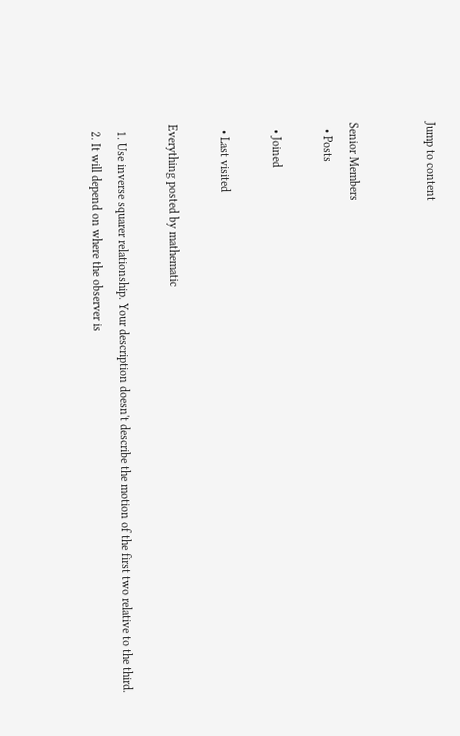Jump to content


Senior Members
  • Posts

  • Joined

  • Last visited

Everything posted by mathematic

  1. Use inverse squarer relationship. Your description doesn't describe the motion of the first two relative to the third.
  2. It will depend on where the observer is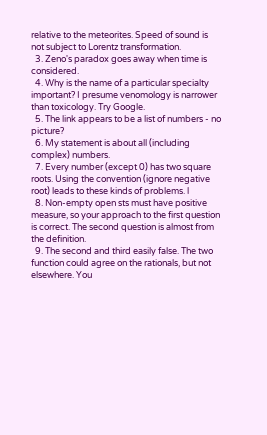relative to the meteorites. Speed of sound is not subject to Lorentz transformation.
  3. Zeno's paradox goes away when time is considered.
  4. Why is the name of a particular specialty important? I presume venomology is narrower than toxicology. Try Google.
  5. The link appears to be a list of numbers - no picture?
  6. My statement is about all (including complex) numbers.
  7. Every number (except 0) has two square roots. Using the convention (ignore negative root) leads to these kinds of problems. l
  8. Non-empty open sts must have positive measure, so your approach to the first question is correct. The second question is almost from the definition.
  9. The second and third easily false. The two function could agree on the rationals, but not elsewhere. You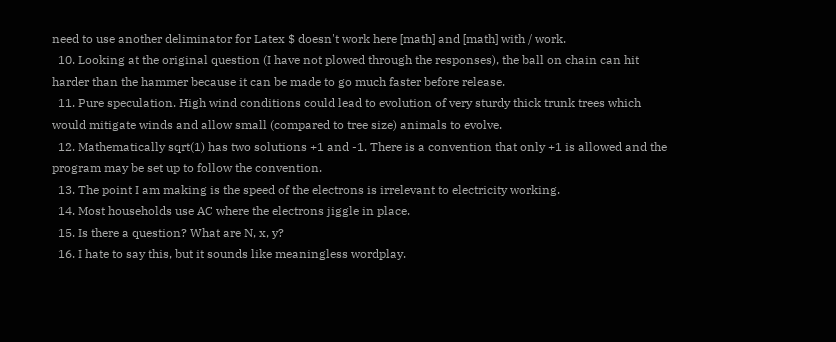need to use another deliminator for Latex $ doesn't work here [math] and [math] with / work.
  10. Looking at the original question (I have not plowed through the responses), the ball on chain can hit harder than the hammer because it can be made to go much faster before release.
  11. Pure speculation. High wind conditions could lead to evolution of very sturdy thick trunk trees which would mitigate winds and allow small (compared to tree size) animals to evolve.
  12. Mathematically sqrt(1) has two solutions +1 and -1. There is a convention that only +1 is allowed and the program may be set up to follow the convention.
  13. The point I am making is the speed of the electrons is irrelevant to electricity working.
  14. Most households use AC where the electrons jiggle in place.
  15. Is there a question? What are N, x, y?
  16. I hate to say this, but it sounds like meaningless wordplay.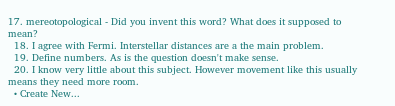17. mereotopological - Did you invent this word? What does it supposed to mean?
  18. I agree with Fermi. Interstellar distances are a the main problem.
  19. Define numbers. As is the question doesn't make sense.
  20. I know very little about this subject. However movement like this usually means they need more room.
  • Create New...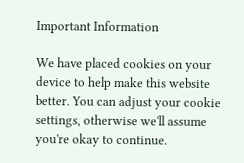Important Information

We have placed cookies on your device to help make this website better. You can adjust your cookie settings, otherwise we'll assume you're okay to continue.